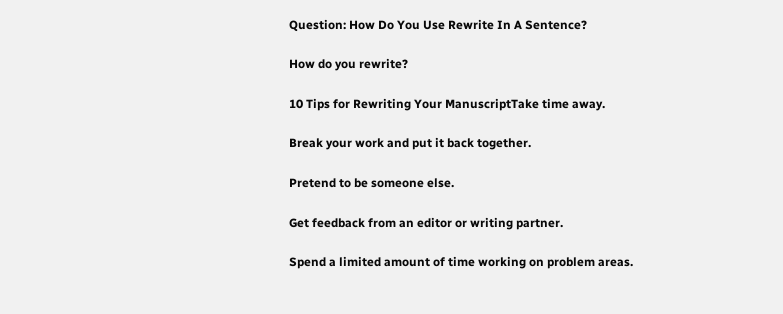Question: How Do You Use Rewrite In A Sentence?

How do you rewrite?

10 Tips for Rewriting Your ManuscriptTake time away.

Break your work and put it back together.

Pretend to be someone else.

Get feedback from an editor or writing partner.

Spend a limited amount of time working on problem areas.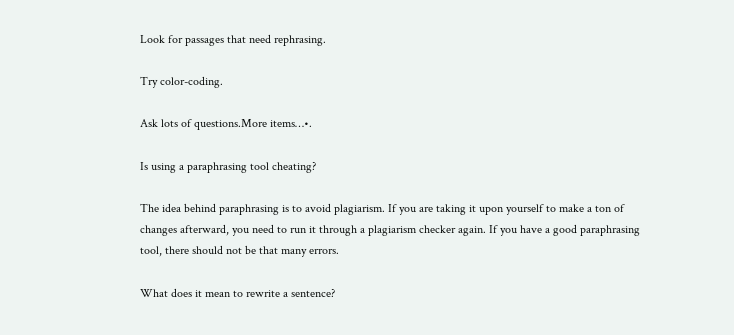Look for passages that need rephrasing.

Try color-coding.

Ask lots of questions.More items…•.

Is using a paraphrasing tool cheating?

The idea behind paraphrasing is to avoid plagiarism. If you are taking it upon yourself to make a ton of changes afterward, you need to run it through a plagiarism checker again. If you have a good paraphrasing tool, there should not be that many errors.

What does it mean to rewrite a sentence?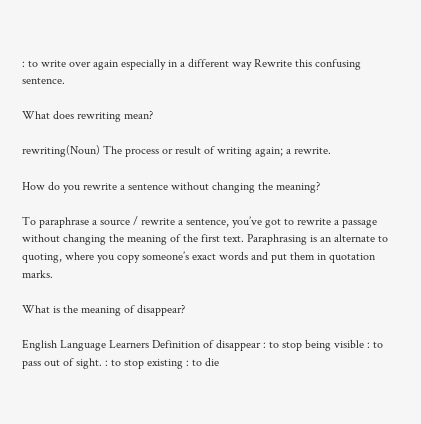: to write over again especially in a different way Rewrite this confusing sentence.

What does rewriting mean?

rewriting(Noun) The process or result of writing again; a rewrite.

How do you rewrite a sentence without changing the meaning?

To paraphrase a source / rewrite a sentence, you’ve got to rewrite a passage without changing the meaning of the first text. Paraphrasing is an alternate to quoting, where you copy someone’s exact words and put them in quotation marks.

What is the meaning of disappear?

English Language Learners Definition of disappear : to stop being visible : to pass out of sight. : to stop existing : to die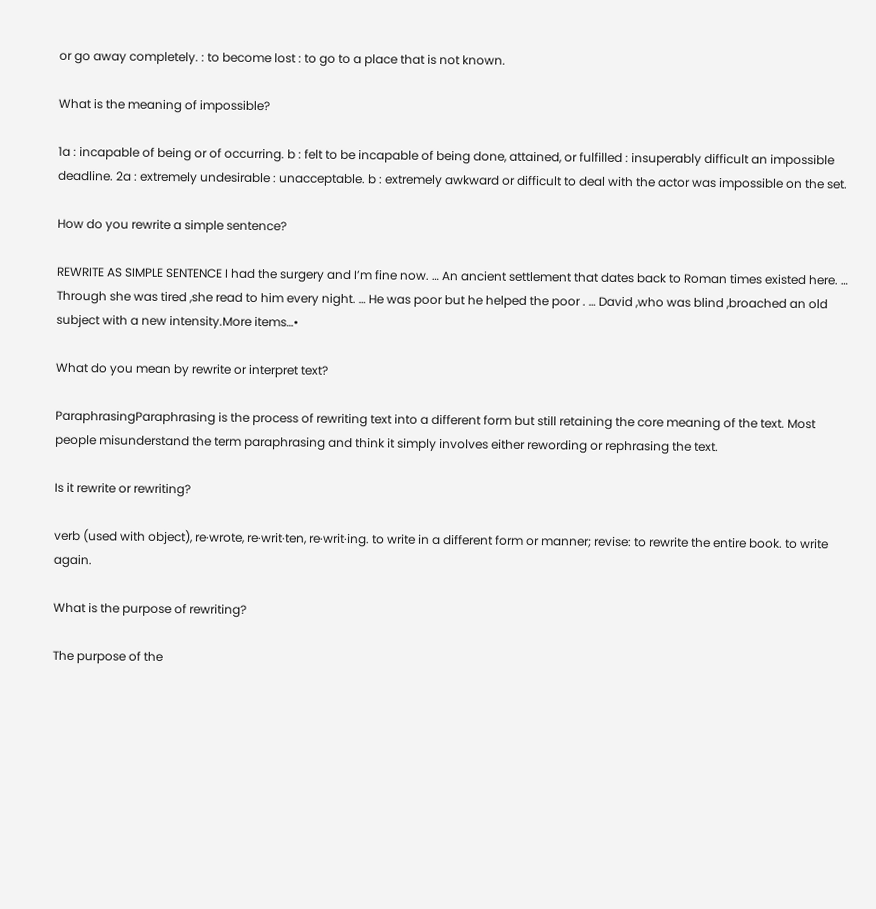or go away completely. : to become lost : to go to a place that is not known.

What is the meaning of impossible?

1a : incapable of being or of occurring. b : felt to be incapable of being done, attained, or fulfilled : insuperably difficult an impossible deadline. 2a : extremely undesirable : unacceptable. b : extremely awkward or difficult to deal with the actor was impossible on the set.

How do you rewrite a simple sentence?

REWRITE AS SIMPLE SENTENCE I had the surgery and I’m fine now. … An ancient settlement that dates back to Roman times existed here. … Through she was tired ,she read to him every night. … He was poor but he helped the poor . … David ,who was blind ,broached an old subject with a new intensity.More items…•

What do you mean by rewrite or interpret text?

ParaphrasingParaphrasing is the process of rewriting text into a different form but still retaining the core meaning of the text. Most people misunderstand the term paraphrasing and think it simply involves either rewording or rephrasing the text.

Is it rewrite or rewriting?

verb (used with object), re·wrote, re·writ·ten, re·writ·ing. to write in a different form or manner; revise: to rewrite the entire book. to write again.

What is the purpose of rewriting?

The purpose of the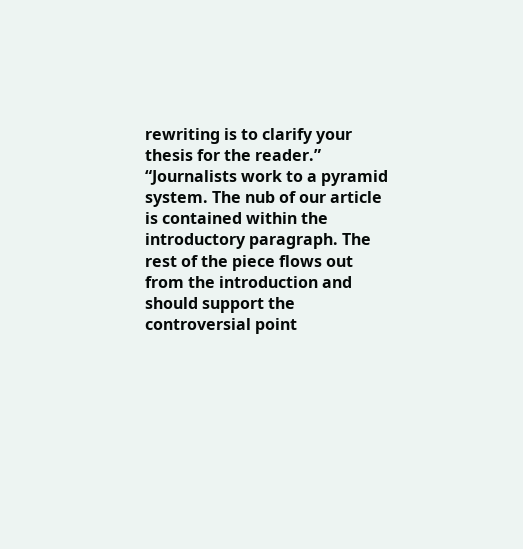rewriting is to clarify your thesis for the reader.” “Journalists work to a pyramid system. The nub of our article is contained within the introductory paragraph. The rest of the piece flows out from the introduction and should support the controversial point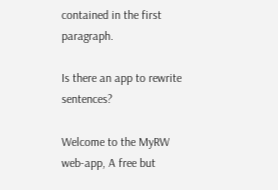contained in the first paragraph.

Is there an app to rewrite sentences?

Welcome to the MyRW web-app, A free but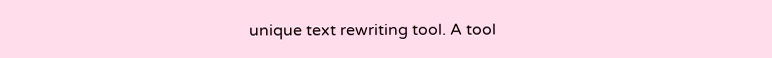unique text rewriting tool. A tool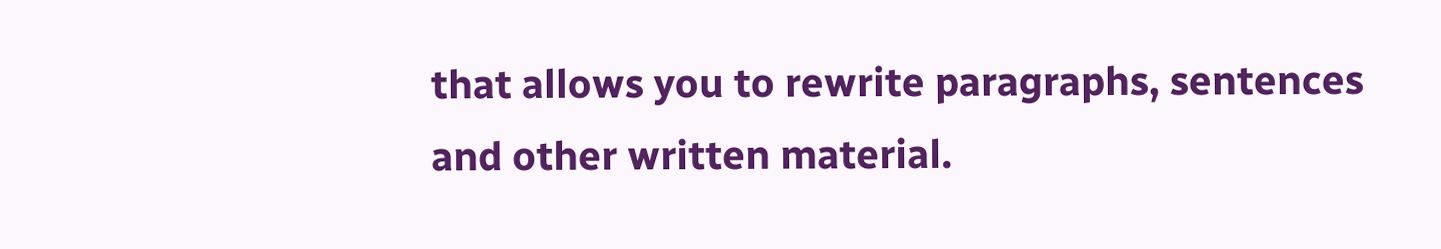that allows you to rewrite paragraphs, sentences and other written material.